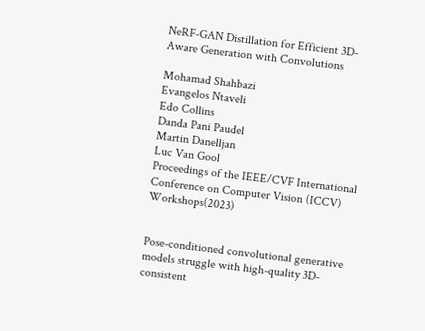NeRF-GAN Distillation for Efficient 3D-Aware Generation with Convolutions

Mohamad Shahbazi
Evangelos Ntaveli
Edo Collins
Danda Pani Paudel
Martin Danelljan
Luc Van Gool
Proceedings of the IEEE/CVF International Conference on Computer Vision (ICCV) Workshops(2023)


Pose-conditioned convolutional generative models struggle with high-quality 3D-consistent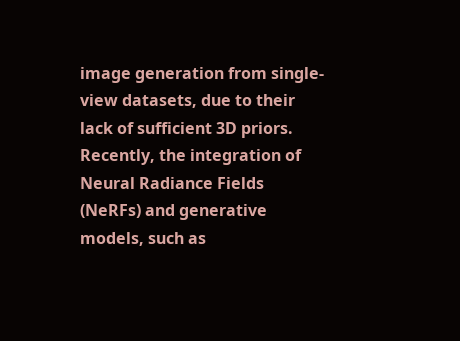image generation from single-view datasets, due to their lack of sufficient 3D priors. Recently, the integration of Neural Radiance Fields (NeRFs) and generative models, such as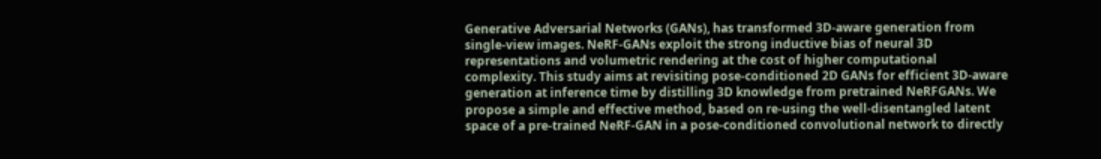Generative Adversarial Networks (GANs), has transformed 3D-aware generation from single-view images. NeRF-GANs exploit the strong inductive bias of neural 3D representations and volumetric rendering at the cost of higher computational complexity. This study aims at revisiting pose-conditioned 2D GANs for efficient 3D-aware generation at inference time by distilling 3D knowledge from pretrained NeRFGANs. We propose a simple and effective method, based on re-using the well-disentangled latent space of a pre-trained NeRF-GAN in a pose-conditioned convolutional network to directly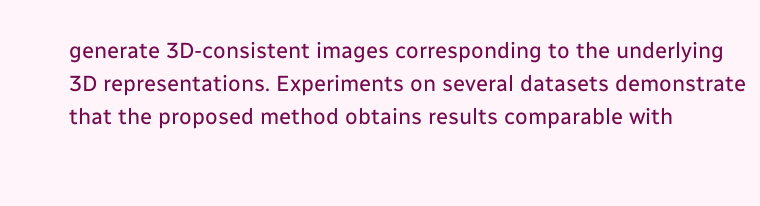generate 3D-consistent images corresponding to the underlying 3D representations. Experiments on several datasets demonstrate that the proposed method obtains results comparable with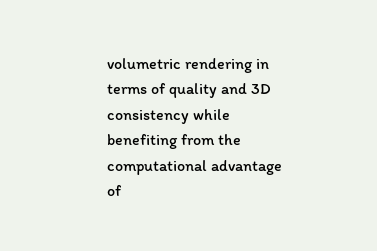volumetric rendering in terms of quality and 3D consistency while benefiting from the computational advantage of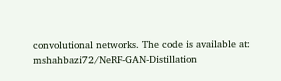convolutional networks. The code is available at: mshahbazi72/NeRF-GAN-Distillation